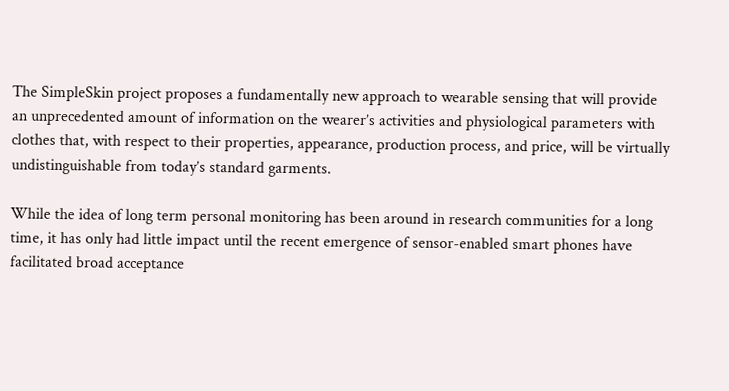The SimpleSkin project proposes a fundamentally new approach to wearable sensing that will provide an unprecedented amount of information on the wearer’s activities and physiological parameters with clothes that, with respect to their properties, appearance, production process, and price, will be virtually undistinguishable from today’s standard garments.

While the idea of long term personal monitoring has been around in research communities for a long time, it has only had little impact until the recent emergence of sensor-enabled smart phones have facilitated broad acceptance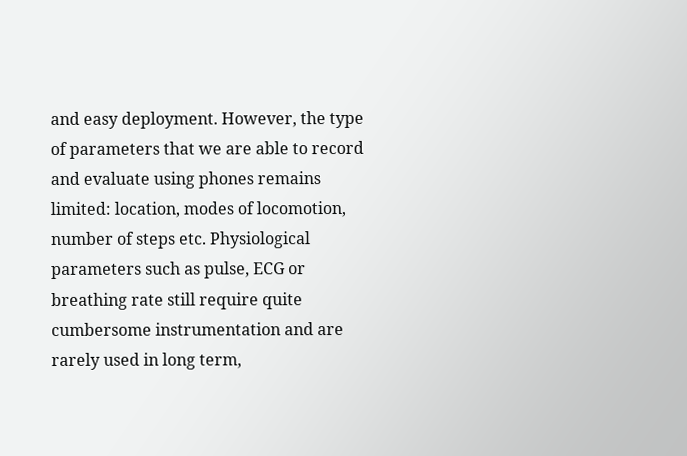and easy deployment. However, the type of parameters that we are able to record and evaluate using phones remains limited: location, modes of locomotion, number of steps etc. Physiological parameters such as pulse, ECG or breathing rate still require quite cumbersome instrumentation and are rarely used in long term,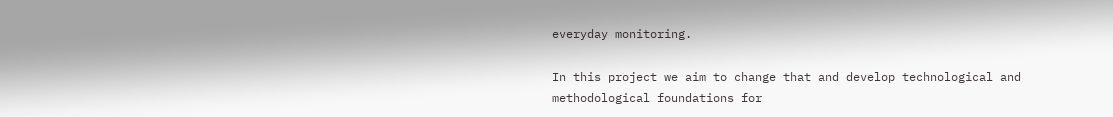everyday monitoring.

In this project we aim to change that and develop technological and methodological foundations for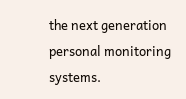the next generation personal monitoring systems.